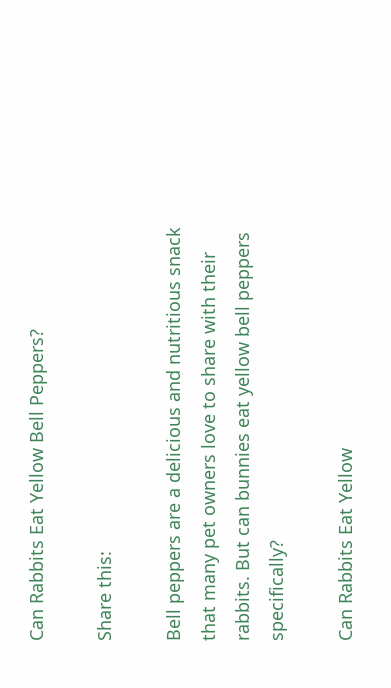Can Rabbits Eat Yellow Bell Peppers?

Share this:

Bell peppers are a delicious and nutritious snack that many pet owners love to share with their rabbits. But can bunnies eat yellow bell peppers specifically?

Can Rabbits Eat Yellow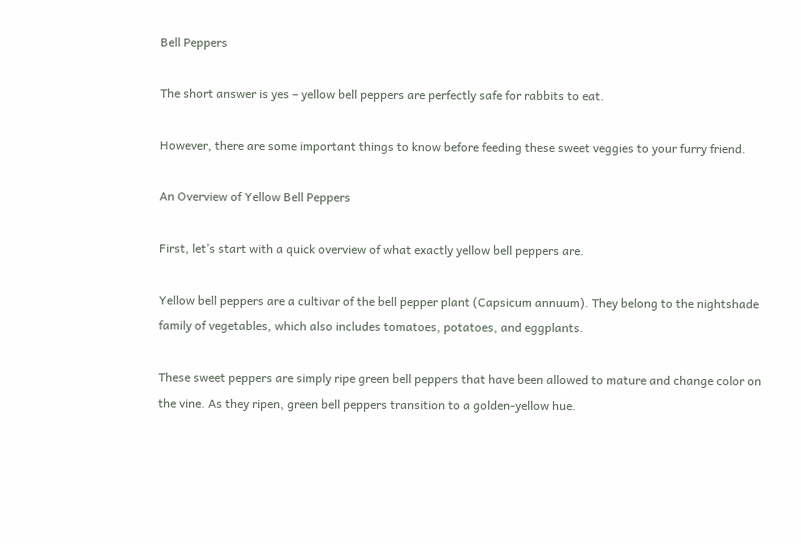Bell Peppers

The short answer is yes – yellow bell peppers are perfectly safe for rabbits to eat.

However, there are some important things to know before feeding these sweet veggies to your furry friend.

An Overview of Yellow Bell Peppers

First, let’s start with a quick overview of what exactly yellow bell peppers are.

Yellow bell peppers are a cultivar of the bell pepper plant (Capsicum annuum). They belong to the nightshade family of vegetables, which also includes tomatoes, potatoes, and eggplants.

These sweet peppers are simply ripe green bell peppers that have been allowed to mature and change color on the vine. As they ripen, green bell peppers transition to a golden-yellow hue.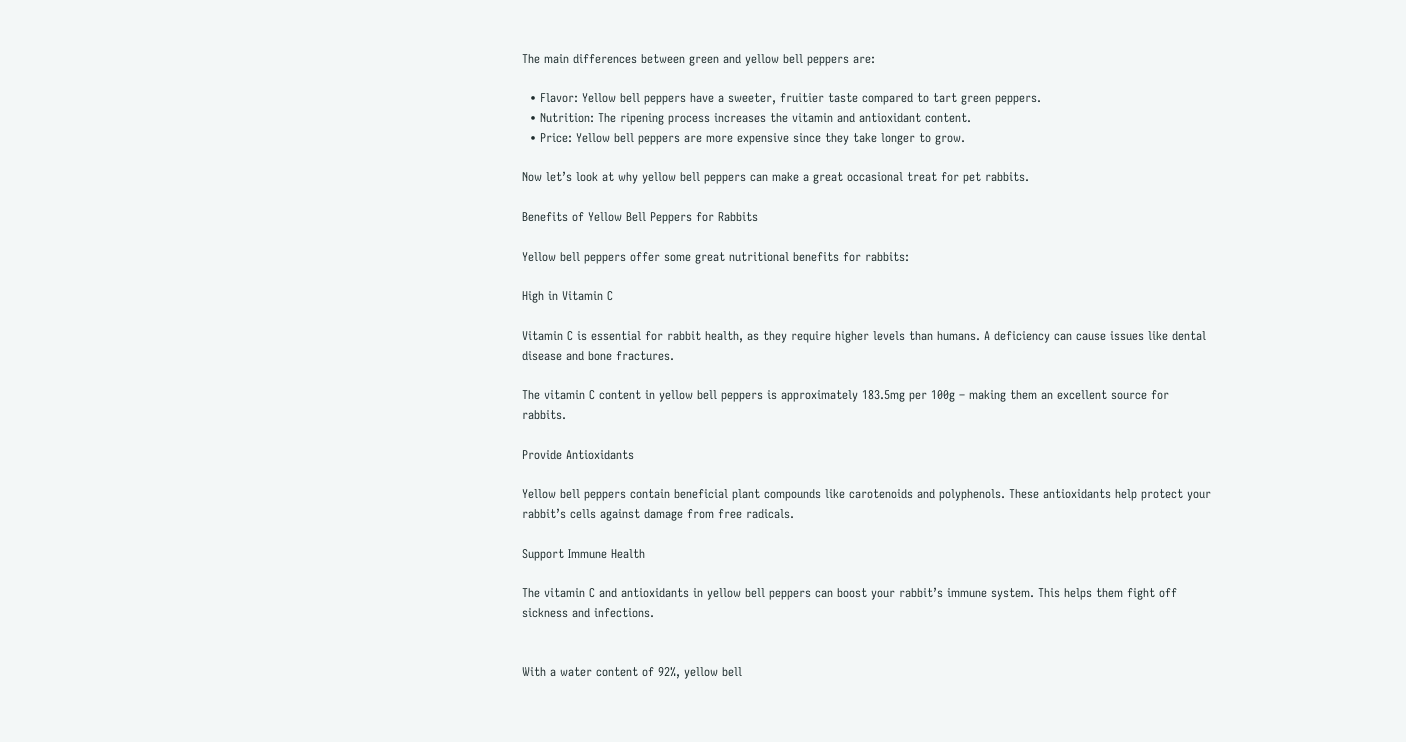The main differences between green and yellow bell peppers are:

  • Flavor: Yellow bell peppers have a sweeter, fruitier taste compared to tart green peppers.
  • Nutrition: The ripening process increases the vitamin and antioxidant content.
  • Price: Yellow bell peppers are more expensive since they take longer to grow.

Now let’s look at why yellow bell peppers can make a great occasional treat for pet rabbits.

Benefits of Yellow Bell Peppers for Rabbits

Yellow bell peppers offer some great nutritional benefits for rabbits:

High in Vitamin C

Vitamin C is essential for rabbit health, as they require higher levels than humans. A deficiency can cause issues like dental disease and bone fractures.

The vitamin C content in yellow bell peppers is approximately 183.5mg per 100g – making them an excellent source for rabbits.

Provide Antioxidants

Yellow bell peppers contain beneficial plant compounds like carotenoids and polyphenols. These antioxidants help protect your rabbit’s cells against damage from free radicals.

Support Immune Health

The vitamin C and antioxidants in yellow bell peppers can boost your rabbit’s immune system. This helps them fight off sickness and infections.


With a water content of 92%, yellow bell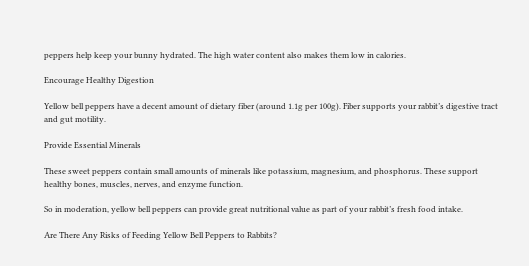peppers help keep your bunny hydrated. The high water content also makes them low in calories.

Encourage Healthy Digestion

Yellow bell peppers have a decent amount of dietary fiber (around 1.1g per 100g). Fiber supports your rabbit’s digestive tract and gut motility.

Provide Essential Minerals

These sweet peppers contain small amounts of minerals like potassium, magnesium, and phosphorus. These support healthy bones, muscles, nerves, and enzyme function.

So in moderation, yellow bell peppers can provide great nutritional value as part of your rabbit’s fresh food intake.

Are There Any Risks of Feeding Yellow Bell Peppers to Rabbits?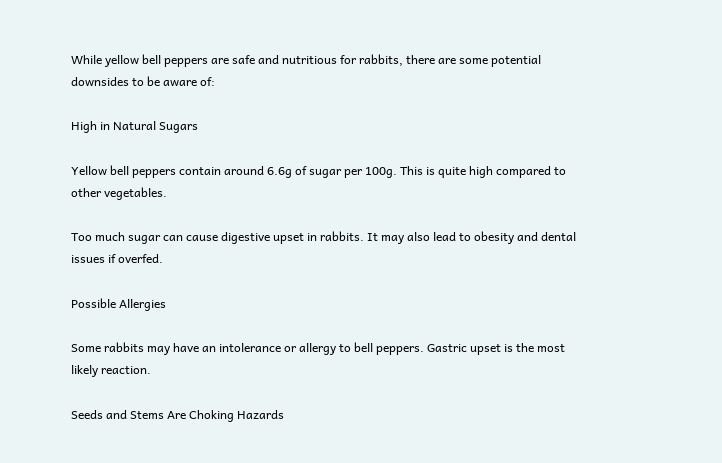While yellow bell peppers are safe and nutritious for rabbits, there are some potential downsides to be aware of:

High in Natural Sugars

Yellow bell peppers contain around 6.6g of sugar per 100g. This is quite high compared to other vegetables.

Too much sugar can cause digestive upset in rabbits. It may also lead to obesity and dental issues if overfed.

Possible Allergies

Some rabbits may have an intolerance or allergy to bell peppers. Gastric upset is the most likely reaction.

Seeds and Stems Are Choking Hazards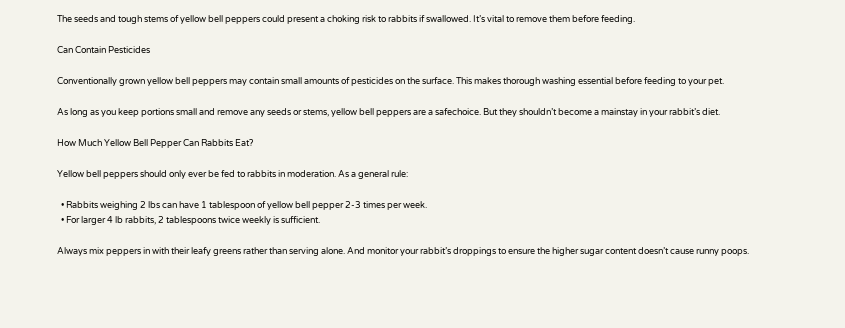The seeds and tough stems of yellow bell peppers could present a choking risk to rabbits if swallowed. It’s vital to remove them before feeding.

Can Contain Pesticides

Conventionally grown yellow bell peppers may contain small amounts of pesticides on the surface. This makes thorough washing essential before feeding to your pet.

As long as you keep portions small and remove any seeds or stems, yellow bell peppers are a safechoice. But they shouldn’t become a mainstay in your rabbit’s diet.

How Much Yellow Bell Pepper Can Rabbits Eat?

Yellow bell peppers should only ever be fed to rabbits in moderation. As a general rule:

  • Rabbits weighing 2 lbs can have 1 tablespoon of yellow bell pepper 2-3 times per week.
  • For larger 4 lb rabbits, 2 tablespoons twice weekly is sufficient.

Always mix peppers in with their leafy greens rather than serving alone. And monitor your rabbit’s droppings to ensure the higher sugar content doesn’t cause runny poops.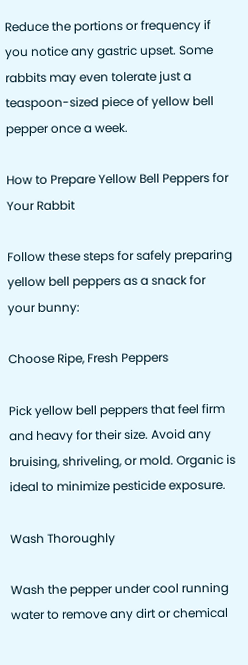Reduce the portions or frequency if you notice any gastric upset. Some rabbits may even tolerate just a teaspoon-sized piece of yellow bell pepper once a week.

How to Prepare Yellow Bell Peppers for Your Rabbit

Follow these steps for safely preparing yellow bell peppers as a snack for your bunny:

Choose Ripe, Fresh Peppers

Pick yellow bell peppers that feel firm and heavy for their size. Avoid any bruising, shriveling, or mold. Organic is ideal to minimize pesticide exposure.

Wash Thoroughly

Wash the pepper under cool running water to remove any dirt or chemical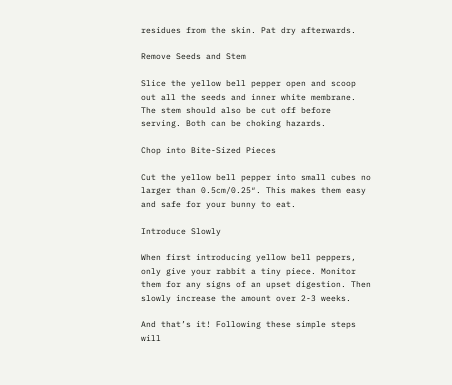residues from the skin. Pat dry afterwards.

Remove Seeds and Stem

Slice the yellow bell pepper open and scoop out all the seeds and inner white membrane. The stem should also be cut off before serving. Both can be choking hazards.

Chop into Bite-Sized Pieces

Cut the yellow bell pepper into small cubes no larger than 0.5cm/0.25″. This makes them easy and safe for your bunny to eat.

Introduce Slowly

When first introducing yellow bell peppers, only give your rabbit a tiny piece. Monitor them for any signs of an upset digestion. Then slowly increase the amount over 2-3 weeks.

And that’s it! Following these simple steps will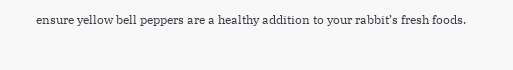ensure yellow bell peppers are a healthy addition to your rabbit’s fresh foods.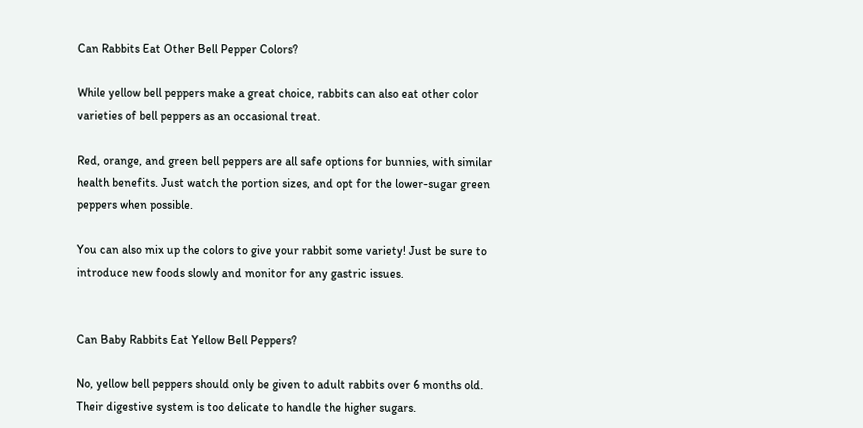Can Rabbits Eat Other Bell Pepper Colors?

While yellow bell peppers make a great choice, rabbits can also eat other color varieties of bell peppers as an occasional treat.

Red, orange, and green bell peppers are all safe options for bunnies, with similar health benefits. Just watch the portion sizes, and opt for the lower-sugar green peppers when possible.

You can also mix up the colors to give your rabbit some variety! Just be sure to introduce new foods slowly and monitor for any gastric issues.


Can Baby Rabbits Eat Yellow Bell Peppers?

No, yellow bell peppers should only be given to adult rabbits over 6 months old. Their digestive system is too delicate to handle the higher sugars.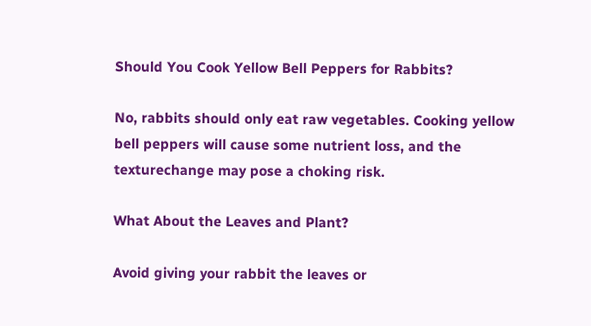Should You Cook Yellow Bell Peppers for Rabbits?

No, rabbits should only eat raw vegetables. Cooking yellow bell peppers will cause some nutrient loss, and the texturechange may pose a choking risk.

What About the Leaves and Plant?

Avoid giving your rabbit the leaves or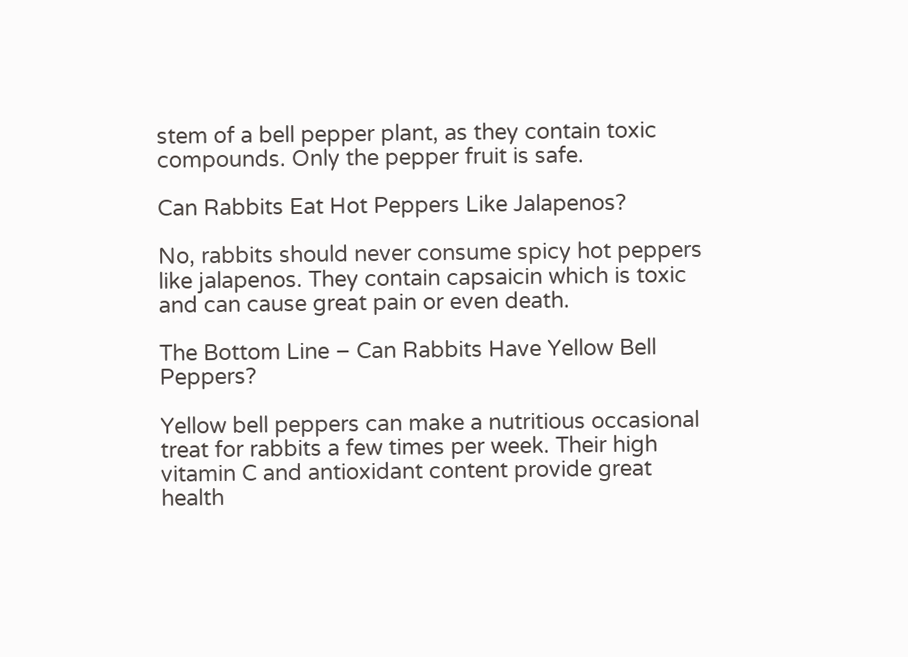stem of a bell pepper plant, as they contain toxic compounds. Only the pepper fruit is safe.

Can Rabbits Eat Hot Peppers Like Jalapenos?

No, rabbits should never consume spicy hot peppers like jalapenos. They contain capsaicin which is toxic and can cause great pain or even death.

The Bottom Line – Can Rabbits Have Yellow Bell Peppers?

Yellow bell peppers can make a nutritious occasional treat for rabbits a few times per week. Their high vitamin C and antioxidant content provide great health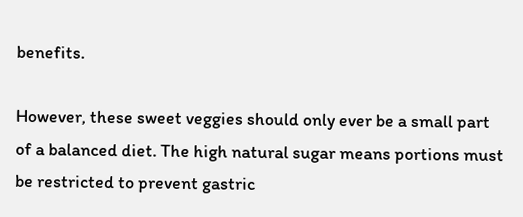benefits.

However, these sweet veggies should only ever be a small part of a balanced diet. The high natural sugar means portions must be restricted to prevent gastric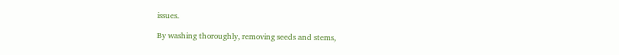issues.

By washing thoroughly, removing seeds and stems,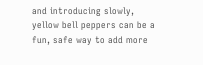and introducing slowly, yellow bell peppers can be a fun, safe way to add more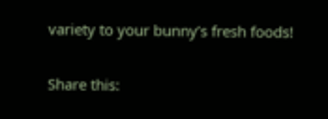variety to your bunny’s fresh foods!

Share this: